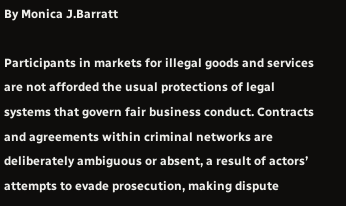By Monica J.Barratt

Participants in markets for illegal goods and services are not afforded the usual protections of legal systems that govern fair business conduct. Contracts and agreements within criminal networks are deliberately ambiguous or absent, a result of actors’ attempts to evade prosecution, making dispute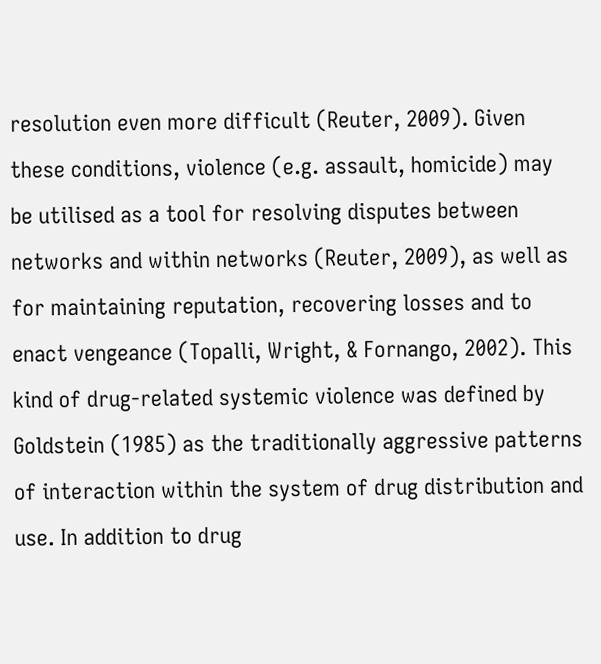resolution even more difficult (Reuter, 2009). Given these conditions, violence (e.g. assault, homicide) may be utilised as a tool for resolving disputes between networks and within networks (Reuter, 2009), as well as for maintaining reputation, recovering losses and to enact vengeance (Topalli, Wright, & Fornango, 2002). This kind of drug-related systemic violence was defined by Goldstein (1985) as the traditionally aggressive patterns of interaction within the system of drug distribution and use. In addition to drug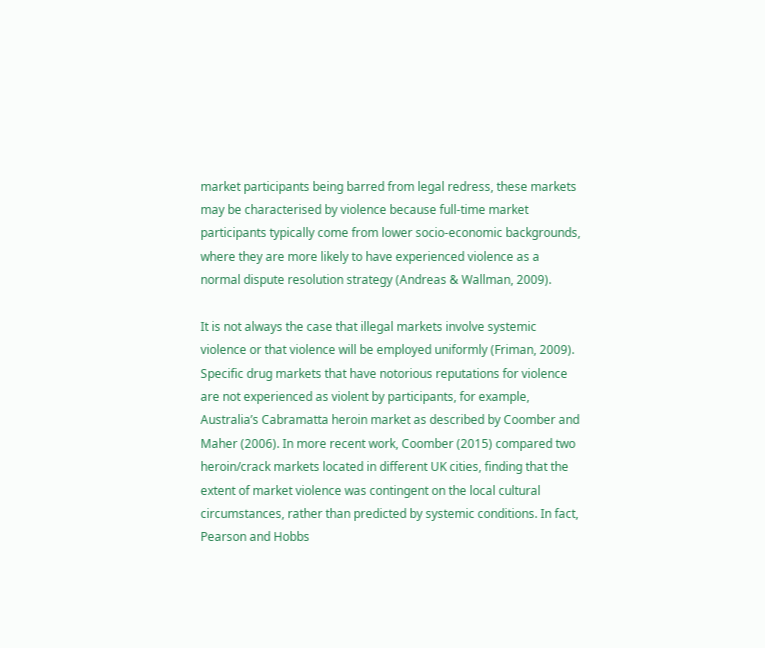market participants being barred from legal redress, these markets may be characterised by violence because full-time market participants typically come from lower socio-economic backgrounds, where they are more likely to have experienced violence as a normal dispute resolution strategy (Andreas & Wallman, 2009).

It is not always the case that illegal markets involve systemic violence or that violence will be employed uniformly (Friman, 2009). Specific drug markets that have notorious reputations for violence are not experienced as violent by participants, for example, Australia’s Cabramatta heroin market as described by Coomber and Maher (2006). In more recent work, Coomber (2015) compared two heroin/crack markets located in different UK cities, finding that the extent of market violence was contingent on the local cultural circumstances, rather than predicted by systemic conditions. In fact, Pearson and Hobbs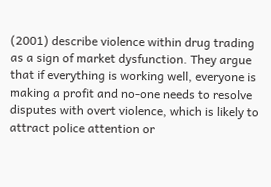(2001) describe violence within drug trading as a sign of market dysfunction. They argue that if everything is working well, everyone is making a profit and no-one needs to resolve disputes with overt violence, which is likely to attract police attention or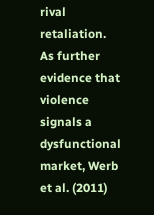rival retaliation. As further evidence that violence signals a dysfunctional market, Werb et al. (2011)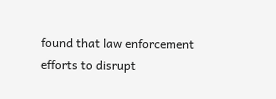found that law enforcement efforts to disrupt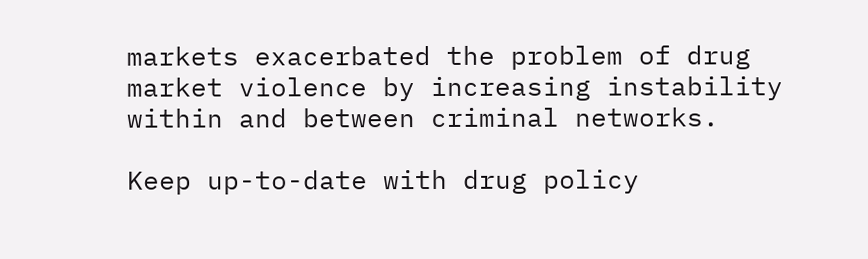markets exacerbated the problem of drug market violence by increasing instability within and between criminal networks.

Keep up-to-date with drug policy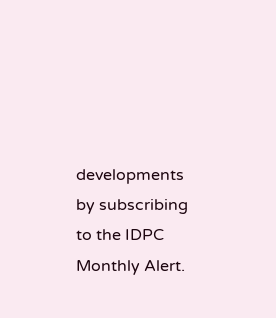developments by subscribing to the IDPC Monthly Alert.